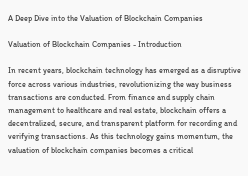A Deep Dive into the Valuation of Blockchain Companies

Valuation of Blockchain Companies - Introduction

In recent years, blockchain technology has emerged as a disruptive force across various industries, revolutionizing the way business transactions are conducted. From finance and supply chain management to healthcare and real estate, blockchain offers a decentralized, secure, and transparent platform for recording and verifying transactions. As this technology gains momentum, the valuation of blockchain companies becomes a critical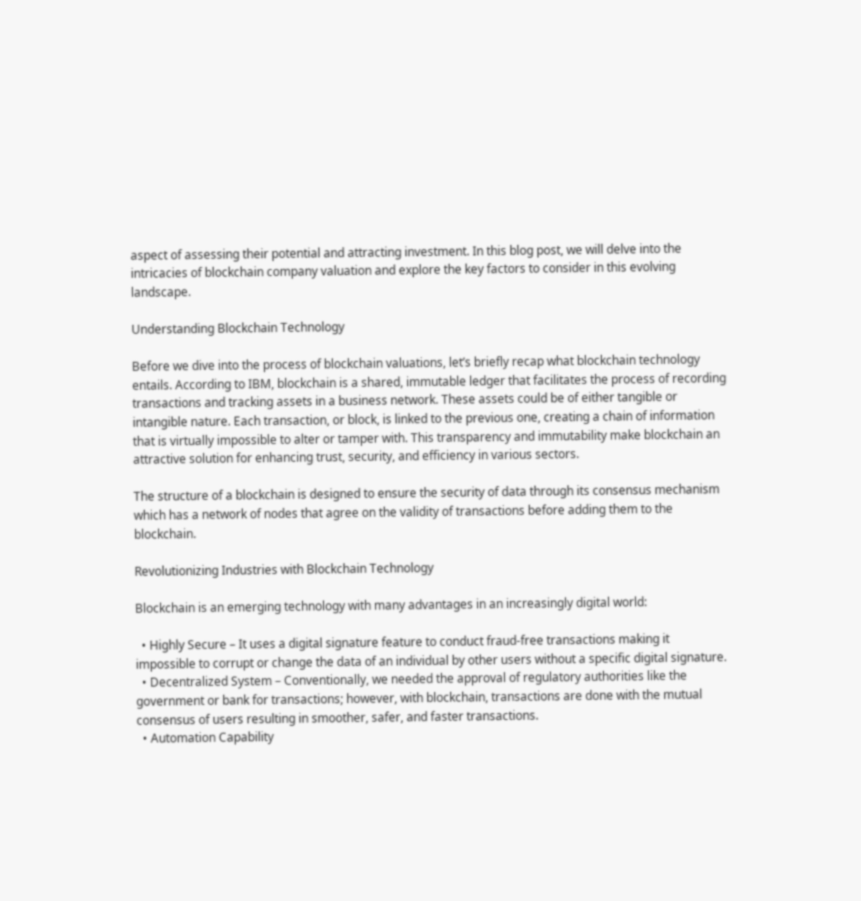aspect of assessing their potential and attracting investment. In this blog post, we will delve into the intricacies of blockchain company valuation and explore the key factors to consider in this evolving landscape.

Understanding Blockchain Technology

Before we dive into the process of blockchain valuations, let’s briefly recap what blockchain technology entails. According to IBM, blockchain is a shared, immutable ledger that facilitates the process of recording transactions and tracking assets in a business network. These assets could be of either tangible or intangible nature. Each transaction, or block, is linked to the previous one, creating a chain of information that is virtually impossible to alter or tamper with. This transparency and immutability make blockchain an attractive solution for enhancing trust, security, and efficiency in various sectors.

The structure of a blockchain is designed to ensure the security of data through its consensus mechanism which has a network of nodes that agree on the validity of transactions before adding them to the blockchain.

Revolutionizing Industries with Blockchain Technology

Blockchain is an emerging technology with many advantages in an increasingly digital world:

  • Highly Secure – It uses a digital signature feature to conduct fraud-free transactions making it impossible to corrupt or change the data of an individual by other users without a specific digital signature.
  • Decentralized System – Conventionally, we needed the approval of regulatory authorities like the government or bank for transactions; however, with blockchain, transactions are done with the mutual consensus of users resulting in smoother, safer, and faster transactions.
  • Automation Capability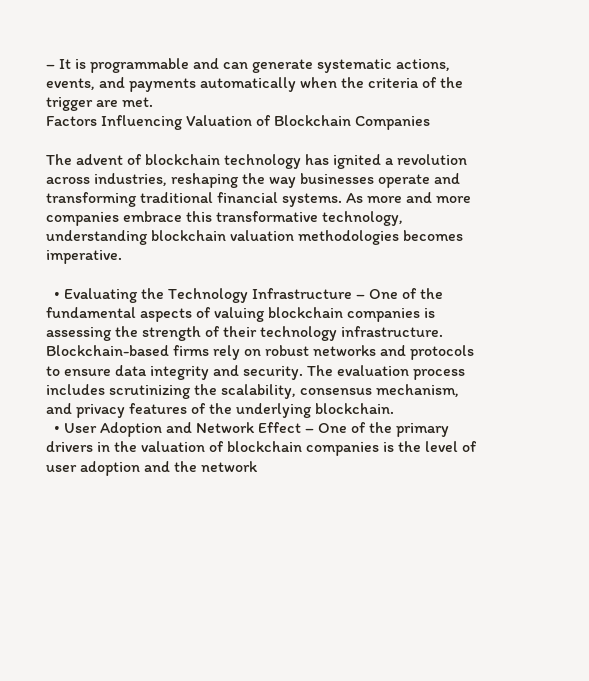– It is programmable and can generate systematic actions, events, and payments automatically when the criteria of the trigger are met.
Factors Influencing Valuation of Blockchain Companies

The advent of blockchain technology has ignited a revolution across industries, reshaping the way businesses operate and transforming traditional financial systems. As more and more companies embrace this transformative technology, understanding blockchain valuation methodologies becomes imperative.

  • Evaluating the Technology Infrastructure – One of the fundamental aspects of valuing blockchain companies is assessing the strength of their technology infrastructure. Blockchain-based firms rely on robust networks and protocols to ensure data integrity and security. The evaluation process includes scrutinizing the scalability, consensus mechanism, and privacy features of the underlying blockchain.
  • User Adoption and Network Effect – One of the primary drivers in the valuation of blockchain companies is the level of user adoption and the network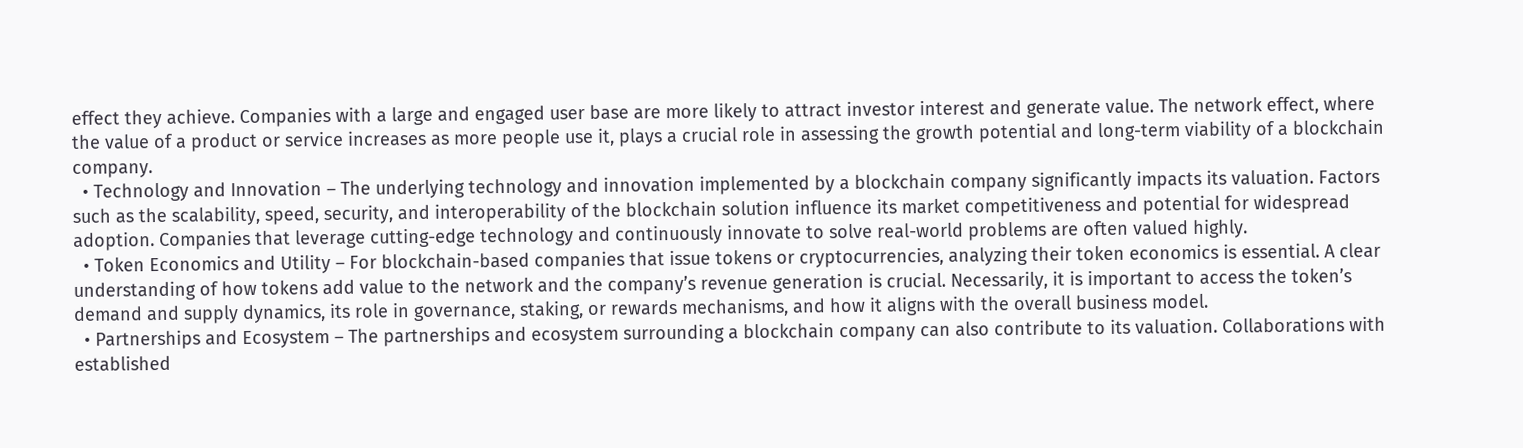effect they achieve. Companies with a large and engaged user base are more likely to attract investor interest and generate value. The network effect, where the value of a product or service increases as more people use it, plays a crucial role in assessing the growth potential and long-term viability of a blockchain company.
  • Technology and Innovation – The underlying technology and innovation implemented by a blockchain company significantly impacts its valuation. Factors such as the scalability, speed, security, and interoperability of the blockchain solution influence its market competitiveness and potential for widespread adoption. Companies that leverage cutting-edge technology and continuously innovate to solve real-world problems are often valued highly.
  • Token Economics and Utility – For blockchain-based companies that issue tokens or cryptocurrencies, analyzing their token economics is essential. A clear understanding of how tokens add value to the network and the company’s revenue generation is crucial. Necessarily, it is important to access the token’s demand and supply dynamics, its role in governance, staking, or rewards mechanisms, and how it aligns with the overall business model.
  • Partnerships and Ecosystem – The partnerships and ecosystem surrounding a blockchain company can also contribute to its valuation. Collaborations with established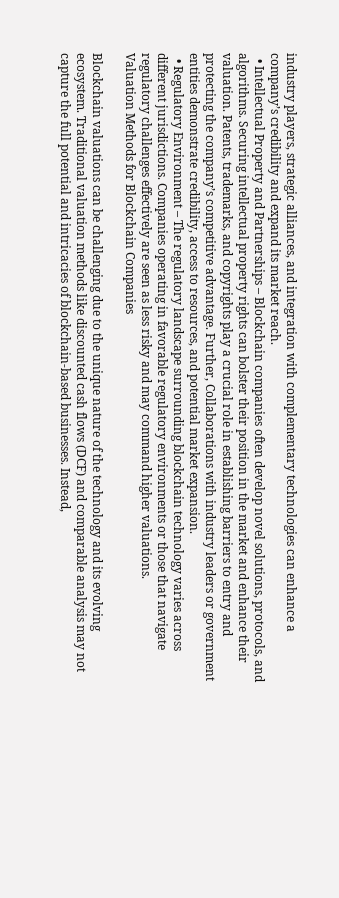industry players, strategic alliances, and integration with complementary technologies can enhance a company’s credibility and expand its market reach.
  • Intellectual Property and Partnerships – Blockchain companies often develop novel solutions, protocols, and algorithms. Securing intellectual property rights can bolster their position in the market and enhance their valuation. Patents, trademarks, and copyrights play a crucial role in establishing barriers to entry and protecting the company’s competitive advantage. Further, Collaborations with industry leaders or government entities demonstrate credibility, access to resources, and potential market expansion.
  • Regulatory Environment – The regulatory landscape surrounding blockchain technology varies across different jurisdictions. Companies operating in favorable regulatory environments or those that navigate regulatory challenges effectively are seen as less risky and may command higher valuations.
Valuation Methods for Blockchain Companies

Blockchain valuations can be challenging due to the unique nature of the technology and its evolving ecosystem. Traditional valuation methods like discounted cash flows (DCF) and comparable analysis may not capture the full potential and intricacies of blockchain-based businesses. Instead,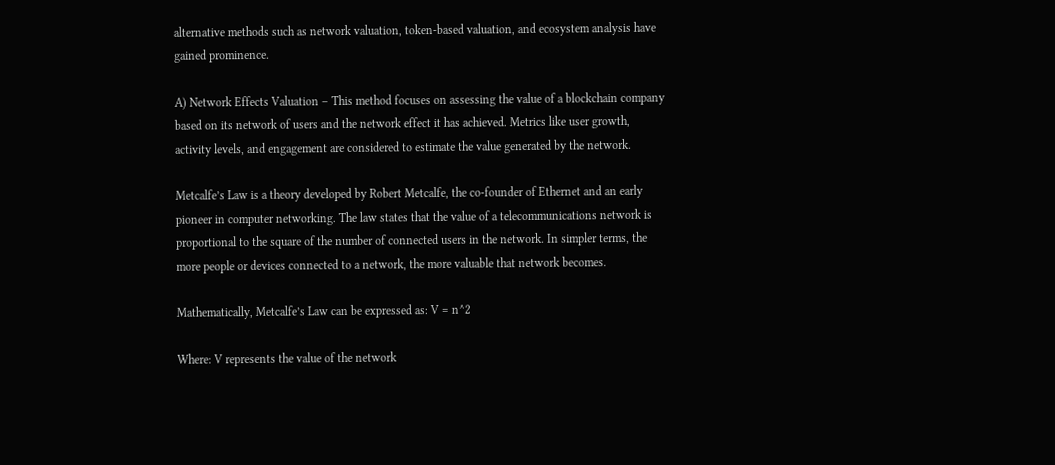alternative methods such as network valuation, token-based valuation, and ecosystem analysis have gained prominence.

A) Network Effects Valuation – This method focuses on assessing the value of a blockchain company based on its network of users and the network effect it has achieved. Metrics like user growth, activity levels, and engagement are considered to estimate the value generated by the network.

Metcalfe’s Law is a theory developed by Robert Metcalfe, the co-founder of Ethernet and an early pioneer in computer networking. The law states that the value of a telecommunications network is proportional to the square of the number of connected users in the network. In simpler terms, the more people or devices connected to a network, the more valuable that network becomes.

Mathematically, Metcalfe’s Law can be expressed as: V = n^2

Where: V represents the value of the network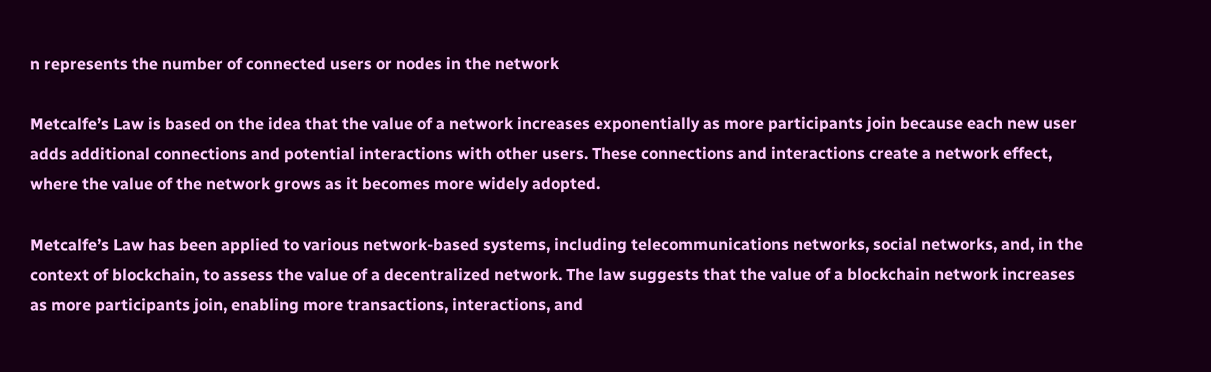n represents the number of connected users or nodes in the network

Metcalfe’s Law is based on the idea that the value of a network increases exponentially as more participants join because each new user adds additional connections and potential interactions with other users. These connections and interactions create a network effect, where the value of the network grows as it becomes more widely adopted.

Metcalfe’s Law has been applied to various network-based systems, including telecommunications networks, social networks, and, in the context of blockchain, to assess the value of a decentralized network. The law suggests that the value of a blockchain network increases as more participants join, enabling more transactions, interactions, and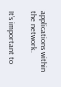applications within the network.

It’s important to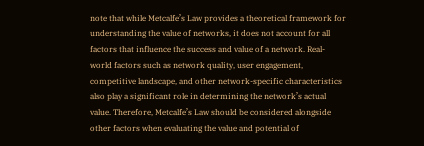note that while Metcalfe’s Law provides a theoretical framework for understanding the value of networks, it does not account for all factors that influence the success and value of a network. Real-world factors such as network quality, user engagement, competitive landscape, and other network-specific characteristics also play a significant role in determining the network’s actual value. Therefore, Metcalfe’s Law should be considered alongside other factors when evaluating the value and potential of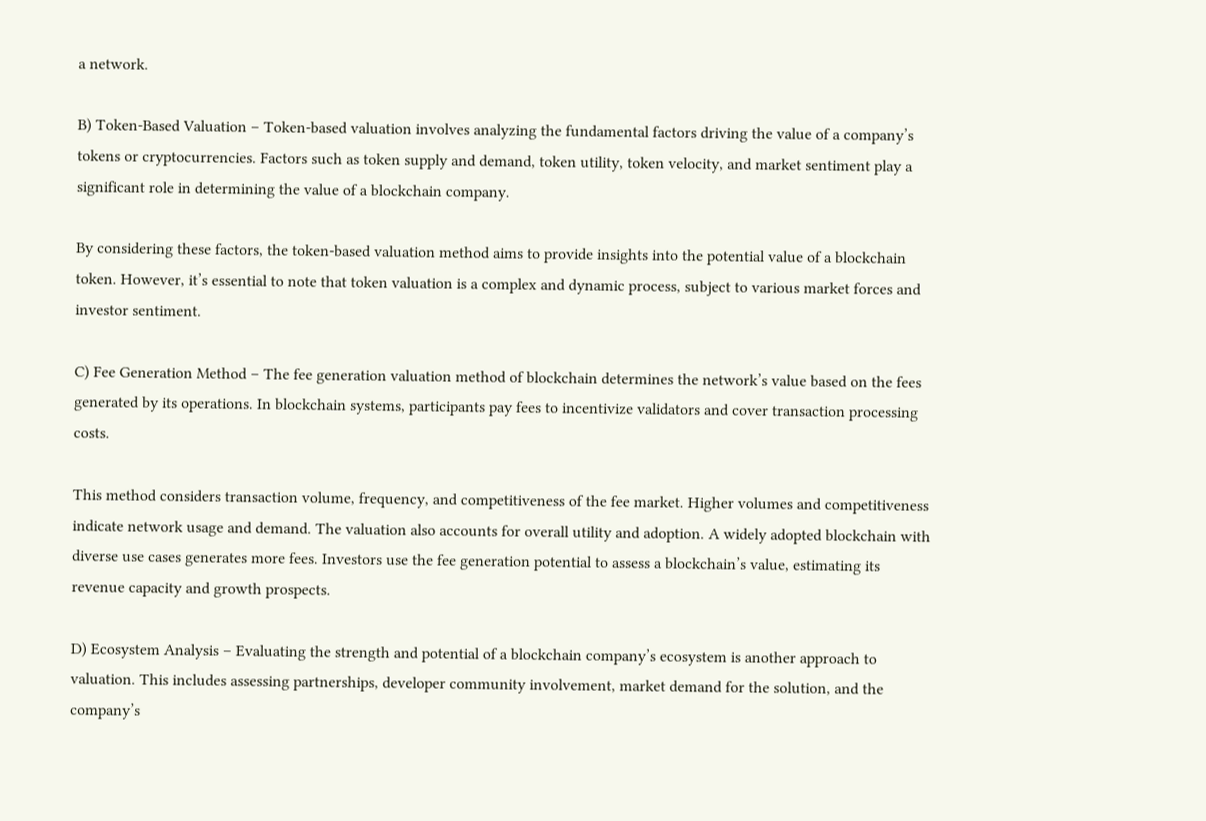a network.

B) Token-Based Valuation – Token-based valuation involves analyzing the fundamental factors driving the value of a company’s tokens or cryptocurrencies. Factors such as token supply and demand, token utility, token velocity, and market sentiment play a significant role in determining the value of a blockchain company.

By considering these factors, the token-based valuation method aims to provide insights into the potential value of a blockchain token. However, it’s essential to note that token valuation is a complex and dynamic process, subject to various market forces and investor sentiment.

C) Fee Generation Method – The fee generation valuation method of blockchain determines the network’s value based on the fees generated by its operations. In blockchain systems, participants pay fees to incentivize validators and cover transaction processing costs.

This method considers transaction volume, frequency, and competitiveness of the fee market. Higher volumes and competitiveness indicate network usage and demand. The valuation also accounts for overall utility and adoption. A widely adopted blockchain with diverse use cases generates more fees. Investors use the fee generation potential to assess a blockchain’s value, estimating its revenue capacity and growth prospects.

D) Ecosystem Analysis – Evaluating the strength and potential of a blockchain company’s ecosystem is another approach to valuation. This includes assessing partnerships, developer community involvement, market demand for the solution, and the company’s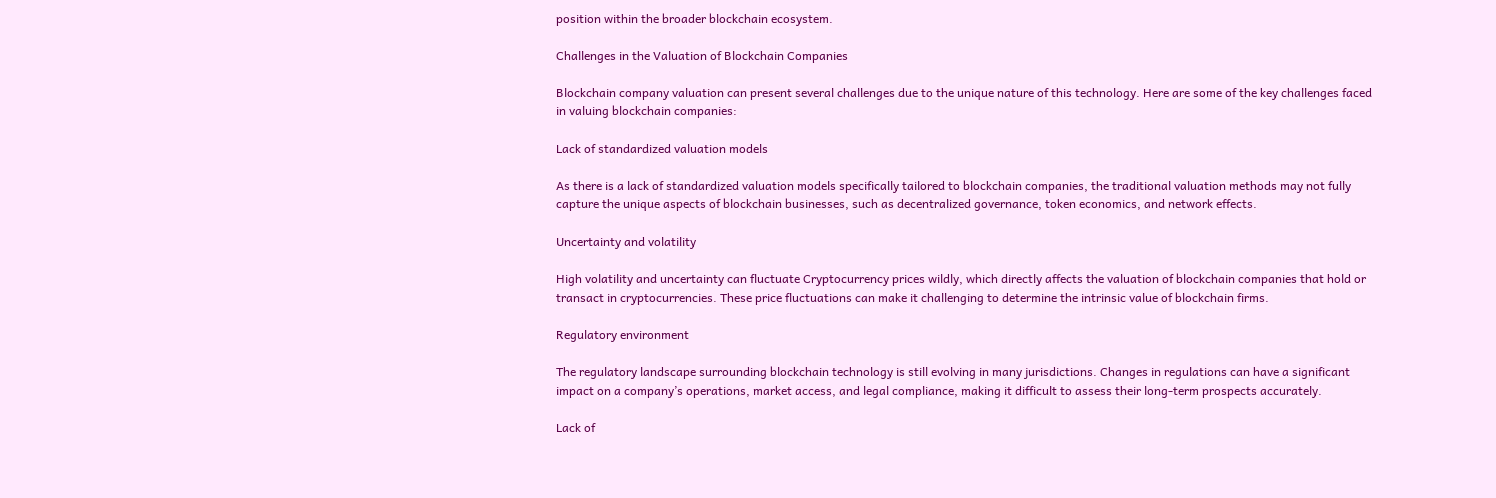position within the broader blockchain ecosystem.

Challenges in the Valuation of Blockchain Companies

Blockchain company valuation can present several challenges due to the unique nature of this technology. Here are some of the key challenges faced in valuing blockchain companies:

Lack of standardized valuation models

As there is a lack of standardized valuation models specifically tailored to blockchain companies, the traditional valuation methods may not fully capture the unique aspects of blockchain businesses, such as decentralized governance, token economics, and network effects.

Uncertainty and volatility

High volatility and uncertainty can fluctuate Cryptocurrency prices wildly, which directly affects the valuation of blockchain companies that hold or transact in cryptocurrencies. These price fluctuations can make it challenging to determine the intrinsic value of blockchain firms.

Regulatory environment

The regulatory landscape surrounding blockchain technology is still evolving in many jurisdictions. Changes in regulations can have a significant impact on a company’s operations, market access, and legal compliance, making it difficult to assess their long-term prospects accurately.

Lack of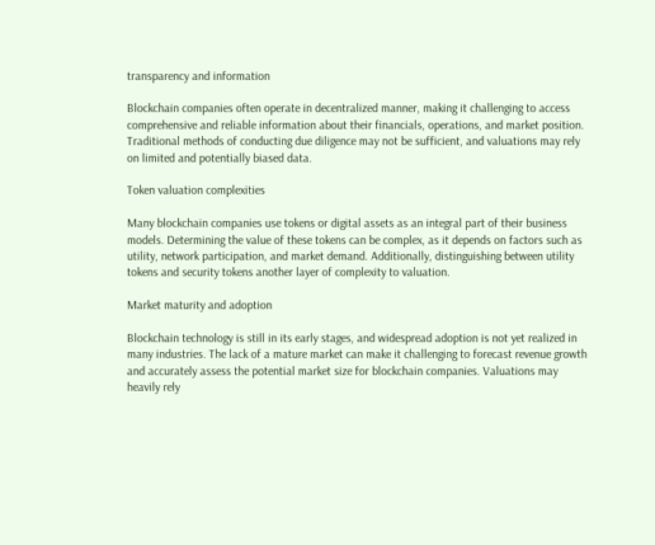transparency and information

Blockchain companies often operate in decentralized manner, making it challenging to access comprehensive and reliable information about their financials, operations, and market position. Traditional methods of conducting due diligence may not be sufficient, and valuations may rely on limited and potentially biased data.

Token valuation complexities

Many blockchain companies use tokens or digital assets as an integral part of their business models. Determining the value of these tokens can be complex, as it depends on factors such as utility, network participation, and market demand. Additionally, distinguishing between utility tokens and security tokens another layer of complexity to valuation.

Market maturity and adoption

Blockchain technology is still in its early stages, and widespread adoption is not yet realized in many industries. The lack of a mature market can make it challenging to forecast revenue growth and accurately assess the potential market size for blockchain companies. Valuations may heavily rely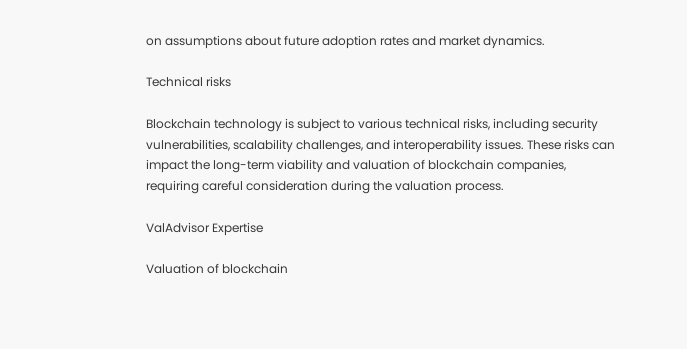on assumptions about future adoption rates and market dynamics.

Technical risks

Blockchain technology is subject to various technical risks, including security vulnerabilities, scalability challenges, and interoperability issues. These risks can impact the long-term viability and valuation of blockchain companies, requiring careful consideration during the valuation process.

ValAdvisor Expertise

Valuation of blockchain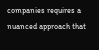companies requires a nuanced approach that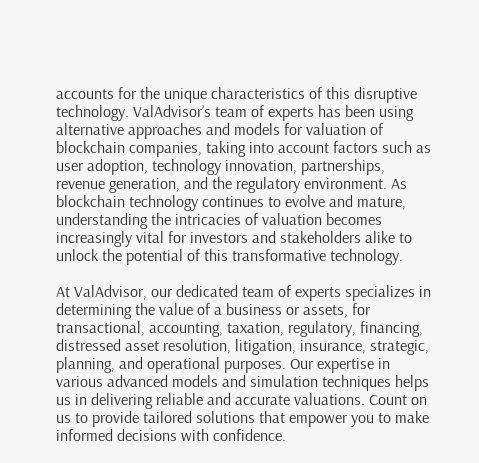accounts for the unique characteristics of this disruptive technology. ValAdvisor’s team of experts has been using alternative approaches and models for valuation of blockchain companies, taking into account factors such as user adoption, technology innovation, partnerships, revenue generation, and the regulatory environment. As blockchain technology continues to evolve and mature, understanding the intricacies of valuation becomes increasingly vital for investors and stakeholders alike to unlock the potential of this transformative technology.

At ValAdvisor, our dedicated team of experts specializes in determining the value of a business or assets, for transactional, accounting, taxation, regulatory, financing, distressed asset resolution, litigation, insurance, strategic, planning, and operational purposes. Our expertise in various advanced models and simulation techniques helps us in delivering reliable and accurate valuations. Count on us to provide tailored solutions that empower you to make informed decisions with confidence.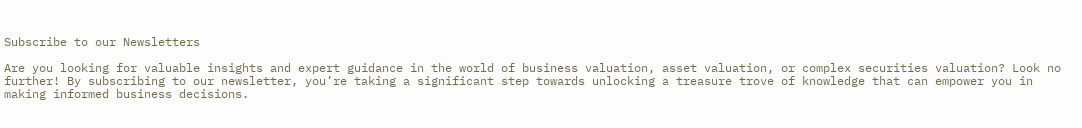Subscribe to our Newsletters

Are you looking for valuable insights and expert guidance in the world of business valuation, asset valuation, or complex securities valuation? Look no further! By subscribing to our newsletter, you’re taking a significant step towards unlocking a treasure trove of knowledge that can empower you in making informed business decisions.